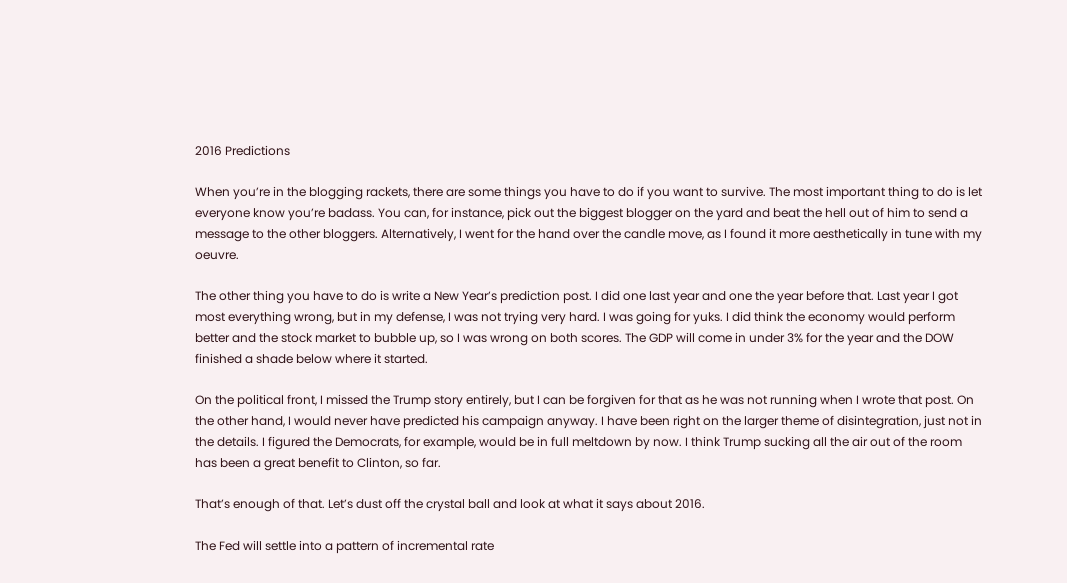2016 Predictions

When you’re in the blogging rackets, there are some things you have to do if you want to survive. The most important thing to do is let everyone know you’re badass. You can, for instance, pick out the biggest blogger on the yard and beat the hell out of him to send a message to the other bloggers. Alternatively, I went for the hand over the candle move, as I found it more aesthetically in tune with my oeuvre.

The other thing you have to do is write a New Year’s prediction post. I did one last year and one the year before that. Last year I got most everything wrong, but in my defense, I was not trying very hard. I was going for yuks. I did think the economy would perform better and the stock market to bubble up, so I was wrong on both scores. The GDP will come in under 3% for the year and the DOW finished a shade below where it started.

On the political front, I missed the Trump story entirely, but I can be forgiven for that as he was not running when I wrote that post. On the other hand, I would never have predicted his campaign anyway. I have been right on the larger theme of disintegration, just not in the details. I figured the Democrats, for example, would be in full meltdown by now. I think Trump sucking all the air out of the room has been a great benefit to Clinton, so far.

That’s enough of that. Let’s dust off the crystal ball and look at what it says about 2016.

The Fed will settle into a pattern of incremental rate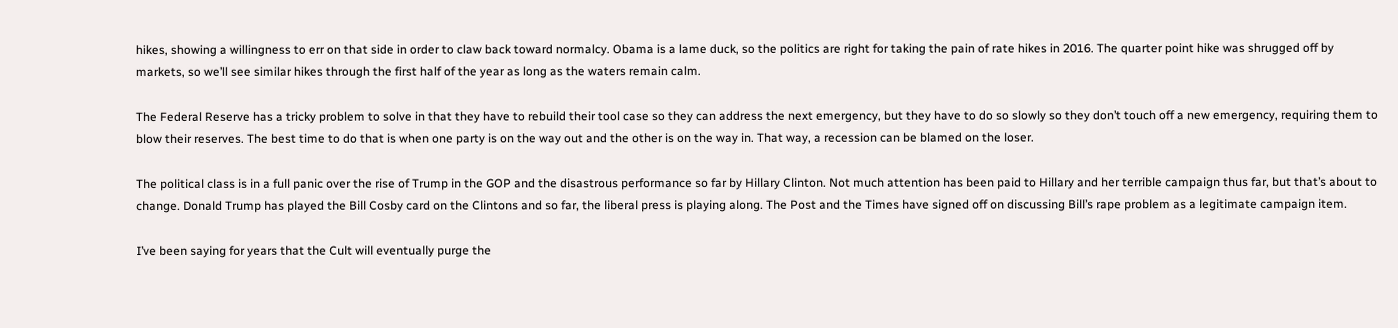hikes, showing a willingness to err on that side in order to claw back toward normalcy. Obama is a lame duck, so the politics are right for taking the pain of rate hikes in 2016. The quarter point hike was shrugged off by markets, so we’ll see similar hikes through the first half of the year as long as the waters remain calm.

The Federal Reserve has a tricky problem to solve in that they have to rebuild their tool case so they can address the next emergency, but they have to do so slowly so they don’t touch off a new emergency, requiring them to blow their reserves. The best time to do that is when one party is on the way out and the other is on the way in. That way, a recession can be blamed on the loser.

The political class is in a full panic over the rise of Trump in the GOP and the disastrous performance so far by Hillary Clinton. Not much attention has been paid to Hillary and her terrible campaign thus far, but that’s about to change. Donald Trump has played the Bill Cosby card on the Clintons and so far, the liberal press is playing along. The Post and the Times have signed off on discussing Bill’s rape problem as a legitimate campaign item.

I’ve been saying for years that the Cult will eventually purge the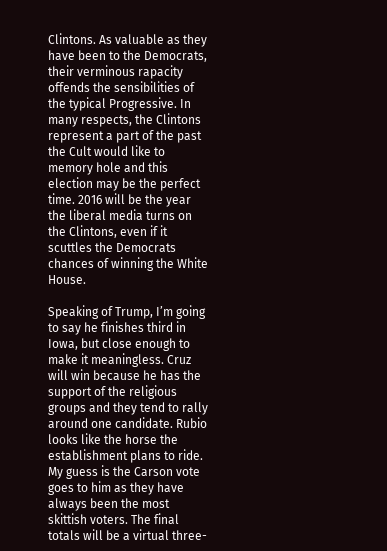Clintons. As valuable as they have been to the Democrats, their verminous rapacity offends the sensibilities of the typical Progressive. In many respects, the Clintons represent a part of the past the Cult would like to memory hole and this election may be the perfect time. 2016 will be the year the liberal media turns on the Clintons, even if it scuttles the Democrats chances of winning the White House.

Speaking of Trump, I’m going to say he finishes third in Iowa, but close enough to make it meaningless. Cruz will win because he has the support of the religious groups and they tend to rally around one candidate. Rubio looks like the horse the establishment plans to ride. My guess is the Carson vote goes to him as they have always been the most skittish voters. The final totals will be a virtual three-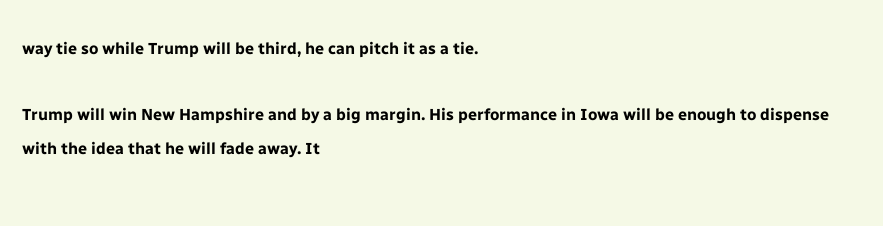way tie so while Trump will be third, he can pitch it as a tie.

Trump will win New Hampshire and by a big margin. His performance in Iowa will be enough to dispense with the idea that he will fade away. It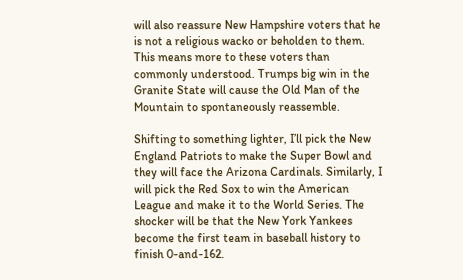will also reassure New Hampshire voters that he is not a religious wacko or beholden to them. This means more to these voters than commonly understood. Trumps big win in the Granite State will cause the Old Man of the Mountain to spontaneously reassemble.

Shifting to something lighter, I’ll pick the New England Patriots to make the Super Bowl and they will face the Arizona Cardinals. Similarly, I will pick the Red Sox to win the American League and make it to the World Series. The shocker will be that the New York Yankees become the first team in baseball history to finish 0-and-162.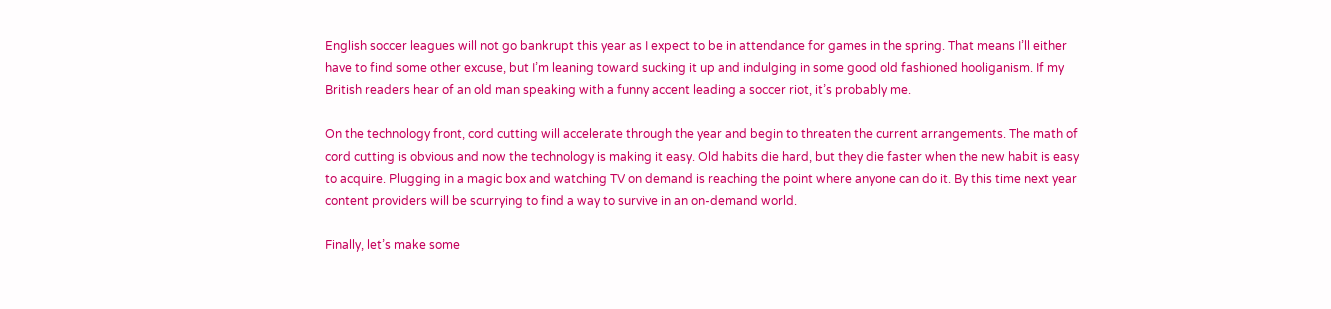English soccer leagues will not go bankrupt this year as I expect to be in attendance for games in the spring. That means I’ll either have to find some other excuse, but I’m leaning toward sucking it up and indulging in some good old fashioned hooliganism. If my British readers hear of an old man speaking with a funny accent leading a soccer riot, it’s probably me.

On the technology front, cord cutting will accelerate through the year and begin to threaten the current arrangements. The math of cord cutting is obvious and now the technology is making it easy. Old habits die hard, but they die faster when the new habit is easy to acquire. Plugging in a magic box and watching TV on demand is reaching the point where anyone can do it. By this time next year content providers will be scurrying to find a way to survive in an on-demand world.

Finally, let’s make some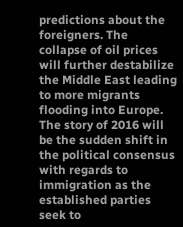predictions about the foreigners. The collapse of oil prices will further destabilize the Middle East leading to more migrants flooding into Europe. The story of 2016 will be the sudden shift in the political consensus with regards to immigration as the established parties seek to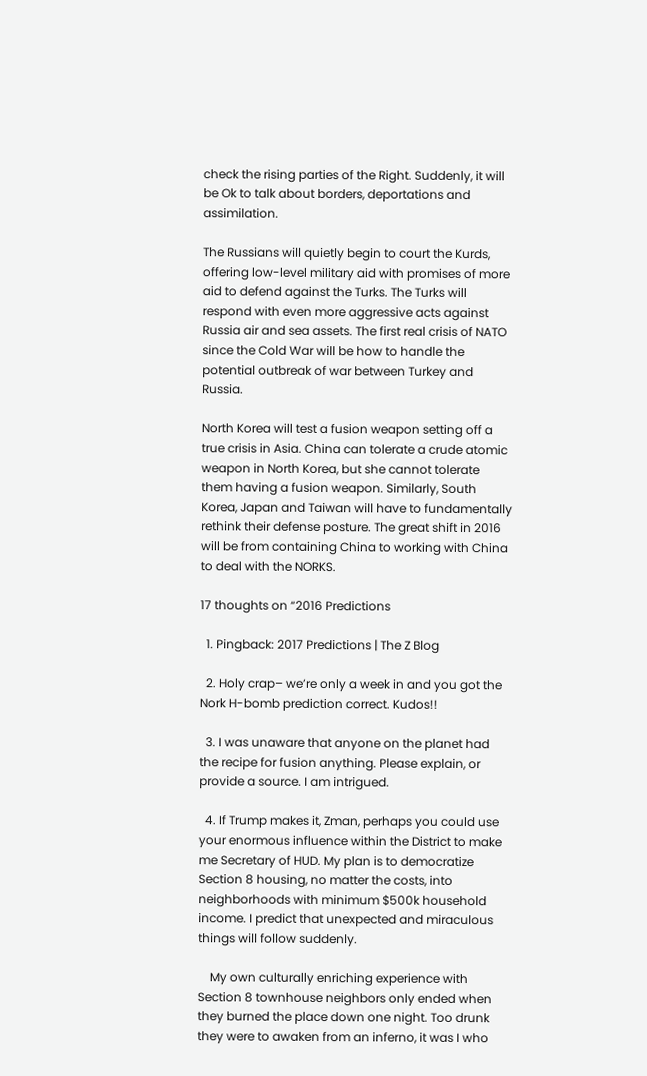check the rising parties of the Right. Suddenly, it will be Ok to talk about borders, deportations and assimilation.

The Russians will quietly begin to court the Kurds, offering low-level military aid with promises of more aid to defend against the Turks. The Turks will respond with even more aggressive acts against Russia air and sea assets. The first real crisis of NATO since the Cold War will be how to handle the potential outbreak of war between Turkey and Russia.

North Korea will test a fusion weapon setting off a true crisis in Asia. China can tolerate a crude atomic weapon in North Korea, but she cannot tolerate them having a fusion weapon. Similarly, South Korea, Japan and Taiwan will have to fundamentally rethink their defense posture. The great shift in 2016 will be from containing China to working with China to deal with the NORKS.

17 thoughts on “2016 Predictions

  1. Pingback: 2017 Predictions | The Z Blog

  2. Holy crap– we’re only a week in and you got the Nork H-bomb prediction correct. Kudos!!

  3. I was unaware that anyone on the planet had the recipe for fusion anything. Please explain, or provide a source. I am intrigued.

  4. If Trump makes it, Zman, perhaps you could use your enormous influence within the District to make me Secretary of HUD. My plan is to democratize Section 8 housing, no matter the costs, into neighborhoods with minimum $500k household income. I predict that unexpected and miraculous things will follow suddenly.

    My own culturally enriching experience with Section 8 townhouse neighbors only ended when they burned the place down one night. Too drunk they were to awaken from an inferno, it was I who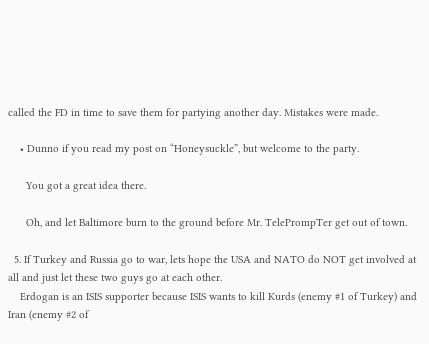called the FD in time to save them for partying another day. Mistakes were made.

    • Dunno if you read my post on “Honeysuckle”, but welcome to the party.

      You got a great idea there.

      Oh, and let Baltimore burn to the ground before Mr. TelePrompTer get out of town.

  5. If Turkey and Russia go to war, lets hope the USA and NATO do NOT get involved at all and just let these two guys go at each other.
    Erdogan is an ISIS supporter because ISIS wants to kill Kurds (enemy #1 of Turkey) and Iran (enemy #2 of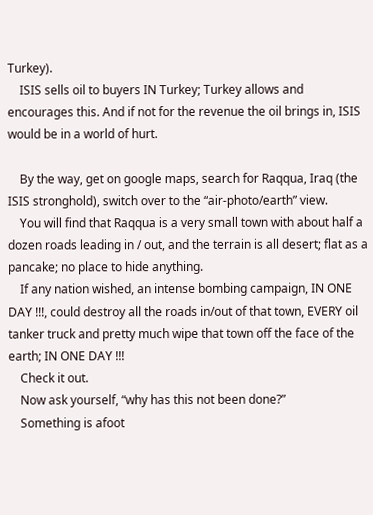Turkey).
    ISIS sells oil to buyers IN Turkey; Turkey allows and encourages this. And if not for the revenue the oil brings in, ISIS would be in a world of hurt.

    By the way, get on google maps, search for Raqqua, Iraq (the ISIS stronghold), switch over to the “air-photo/earth” view.
    You will find that Raqqua is a very small town with about half a dozen roads leading in / out, and the terrain is all desert; flat as a pancake; no place to hide anything.
    If any nation wished, an intense bombing campaign, IN ONE DAY !!!, could destroy all the roads in/out of that town, EVERY oil tanker truck and pretty much wipe that town off the face of the earth; IN ONE DAY !!!
    Check it out.
    Now ask yourself, “why has this not been done?”
    Something is afoot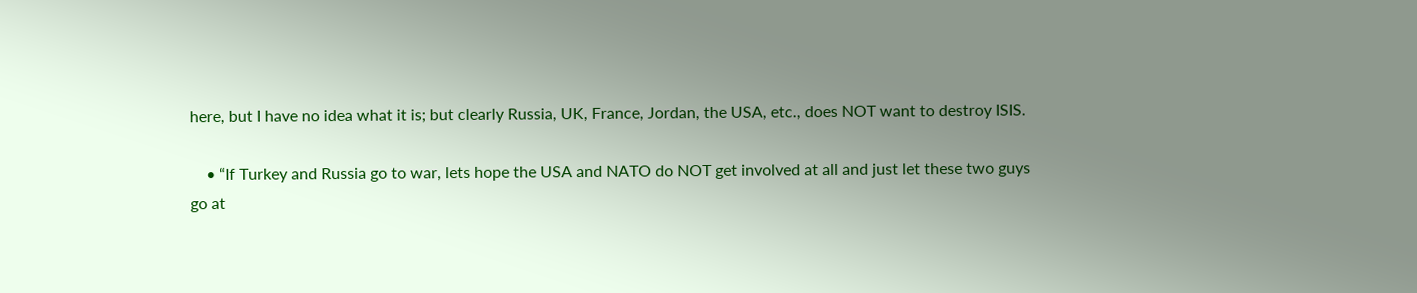here, but I have no idea what it is; but clearly Russia, UK, France, Jordan, the USA, etc., does NOT want to destroy ISIS.

    • “If Turkey and Russia go to war, lets hope the USA and NATO do NOT get involved at all and just let these two guys go at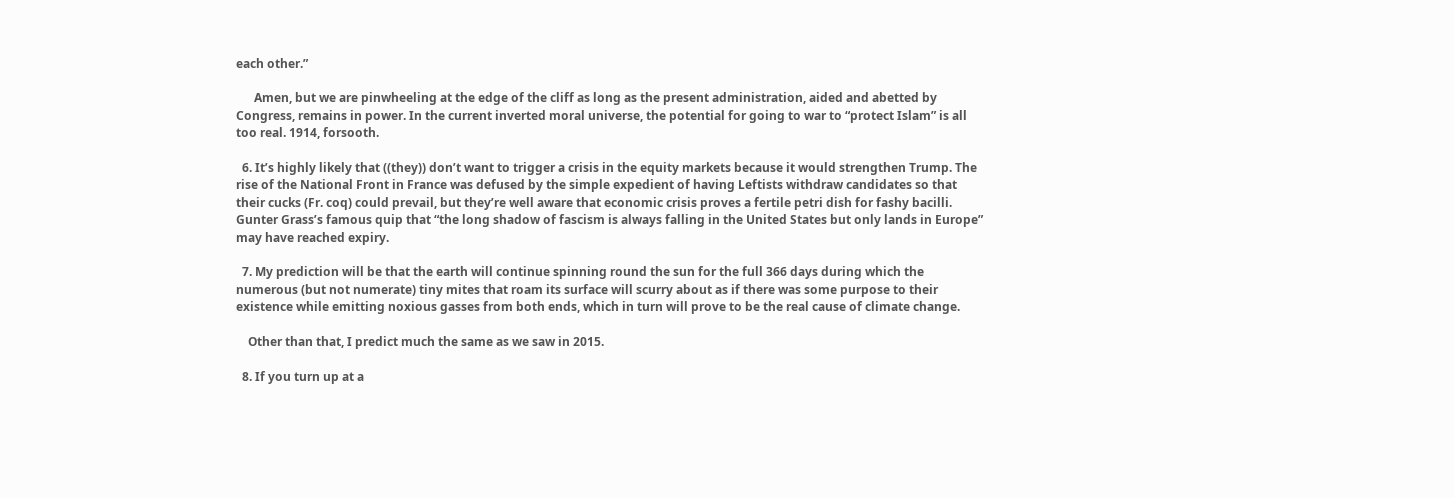each other.”

      Amen, but we are pinwheeling at the edge of the cliff as long as the present administration, aided and abetted by Congress, remains in power. In the current inverted moral universe, the potential for going to war to “protect Islam” is all too real. 1914, forsooth.

  6. It’s highly likely that ((they)) don’t want to trigger a crisis in the equity markets because it would strengthen Trump. The rise of the National Front in France was defused by the simple expedient of having Leftists withdraw candidates so that their cucks (Fr. coq) could prevail, but they’re well aware that economic crisis proves a fertile petri dish for fashy bacilli. Gunter Grass’s famous quip that “the long shadow of fascism is always falling in the United States but only lands in Europe” may have reached expiry.

  7. My prediction will be that the earth will continue spinning round the sun for the full 366 days during which the numerous (but not numerate) tiny mites that roam its surface will scurry about as if there was some purpose to their existence while emitting noxious gasses from both ends, which in turn will prove to be the real cause of climate change.

    Other than that, I predict much the same as we saw in 2015.

  8. If you turn up at a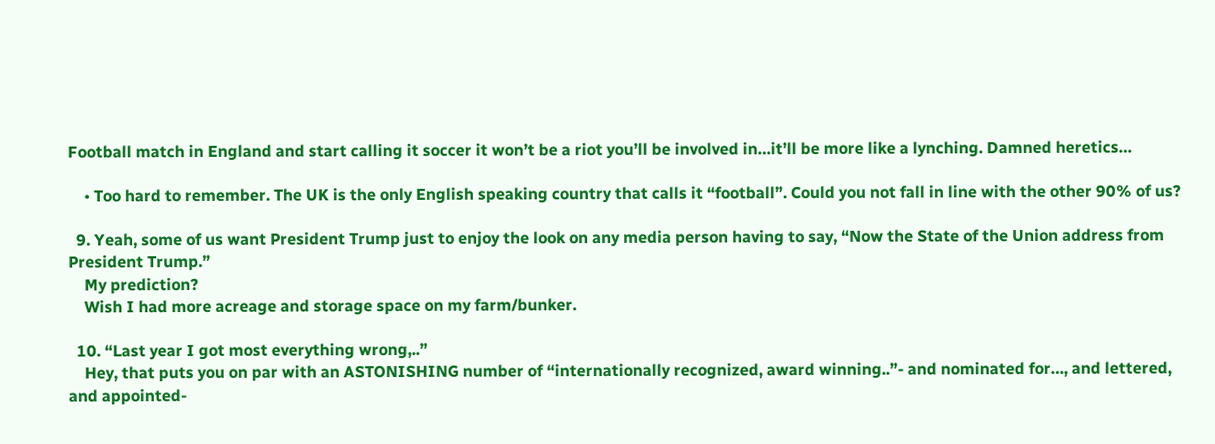Football match in England and start calling it soccer it won’t be a riot you’ll be involved in…it’ll be more like a lynching. Damned heretics…

    • Too hard to remember. The UK is the only English speaking country that calls it “football”. Could you not fall in line with the other 90% of us?

  9. Yeah, some of us want President Trump just to enjoy the look on any media person having to say, “Now the State of the Union address from President Trump.”
    My prediction?
    Wish I had more acreage and storage space on my farm/bunker.

  10. “Last year I got most everything wrong,..”
    Hey, that puts you on par with an ASTONISHING number of “internationally recognized, award winning..”- and nominated for…, and lettered, and appointed-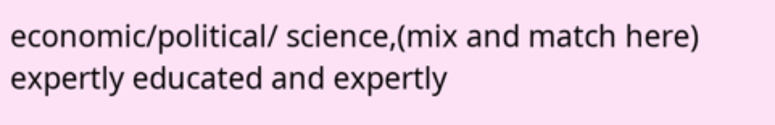economic/political/ science,(mix and match here) expertly educated and expertly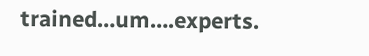trained…um….experts.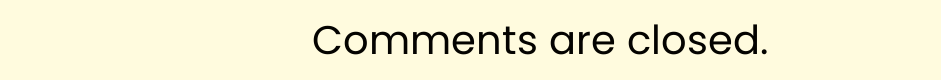Comments are closed.